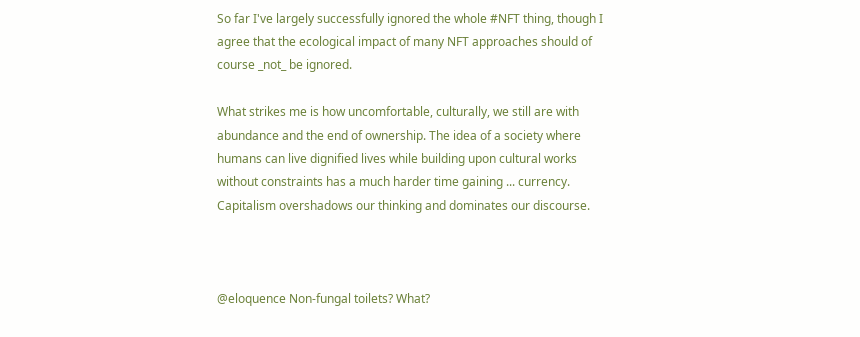So far I've largely successfully ignored the whole #NFT thing, though I agree that the ecological impact of many NFT approaches should of course _not_ be ignored.

What strikes me is how uncomfortable, culturally, we still are with abundance and the end of ownership. The idea of a society where humans can live dignified lives while building upon cultural works without constraints has a much harder time gaining ... currency. Capitalism overshadows our thinking and dominates our discourse.



@eloquence Non-fungal toilets? What?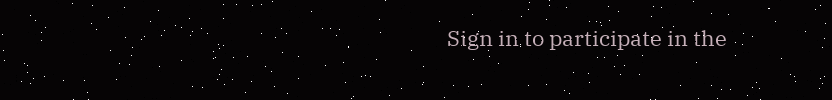Sign in to participate in the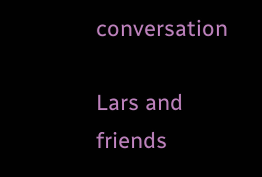conversation

Lars and friends